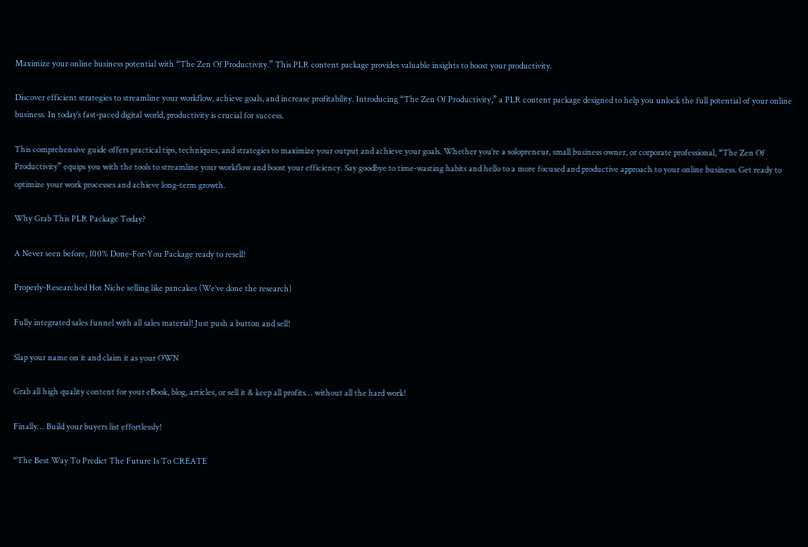Maximize your online business potential with “The Zen Of Productivity.” This PLR content package provides valuable insights to boost your productivity.

Discover efficient strategies to streamline your workflow, achieve goals, and increase profitability. Introducing “The Zen Of Productivity,” a PLR content package designed to help you unlock the full potential of your online business. In today’s fast-paced digital world, productivity is crucial for success.

This comprehensive guide offers practical tips, techniques, and strategies to maximize your output and achieve your goals. Whether you’re a solopreneur, small business owner, or corporate professional, “The Zen Of Productivity” equips you with the tools to streamline your workflow and boost your efficiency. Say goodbye to time-wasting habits and hello to a more focused and productive approach to your online business. Get ready to optimize your work processes and achieve long-term growth.

Why Grab This PLR Package Today?

A Never seen before, 100% Done-For-You Package ready to resell!

Properly-Researched Hot Niche selling like pancakes (We’ve done the research)

Fully integrated sales funnel with all sales material! Just push a button and sell!

Slap your name on it and claim it as your OWN

Grab all high quality content for your eBook, blog, articles, or sell it & keep all profits… without all the hard work!

Finally… Build your buyers list effortlessly!

“The Best Way To Predict The Future Is To CREATE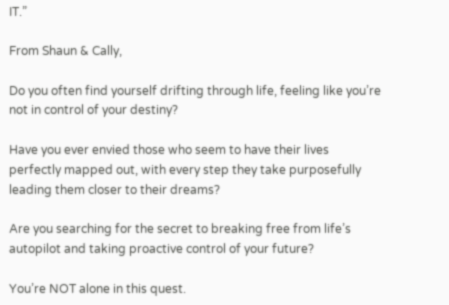IT.”

From Shaun & Cally,

Do you often find yourself drifting through life, feeling like you’re not in control of your destiny?

Have you ever envied those who seem to have their lives perfectly mapped out, with every step they take purposefully leading them closer to their dreams?

Are you searching for the secret to breaking free from life’s autopilot and taking proactive control of your future?

You’re NOT alone in this quest.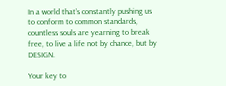In a world that’s constantly pushing us to conform to common standards, countless souls are yearning to break free, to live a life not by chance, but by DESIGN.

Your key to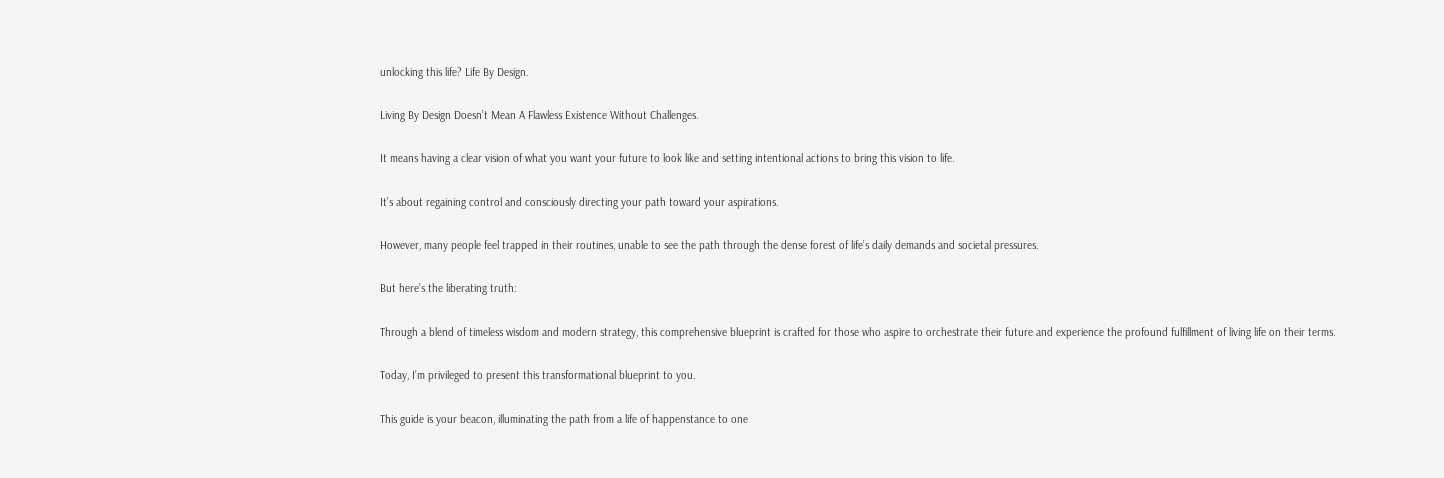unlocking this life? Life By Design.

Living By Design Doesn’t Mean A Flawless Existence Without Challenges.

It means having a clear vision of what you want your future to look like and setting intentional actions to bring this vision to life.

It’s about regaining control and consciously directing your path toward your aspirations.

However, many people feel trapped in their routines, unable to see the path through the dense forest of life’s daily demands and societal pressures.

But here’s the liberating truth:

Through a blend of timeless wisdom and modern strategy, this comprehensive blueprint is crafted for those who aspire to orchestrate their future and experience the profound fulfillment of living life on their terms.

Today, I’m privileged to present this transformational blueprint to you.

This guide is your beacon, illuminating the path from a life of happenstance to one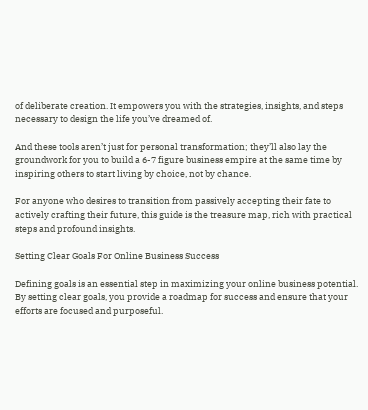of deliberate creation. It empowers you with the strategies, insights, and steps necessary to design the life you’ve dreamed of.

And these tools aren’t just for personal transformation; they’ll also lay the groundwork for you to build a 6-7 figure business empire at the same time by inspiring others to start living by choice, not by chance.

For anyone who desires to transition from passively accepting their fate to actively crafting their future, this guide is the treasure map, rich with practical steps and profound insights.

Setting Clear Goals For Online Business Success

Defining goals is an essential step in maximizing your online business potential. By setting clear goals, you provide a roadmap for success and ensure that your efforts are focused and purposeful.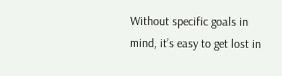Without specific goals in mind, it’s easy to get lost in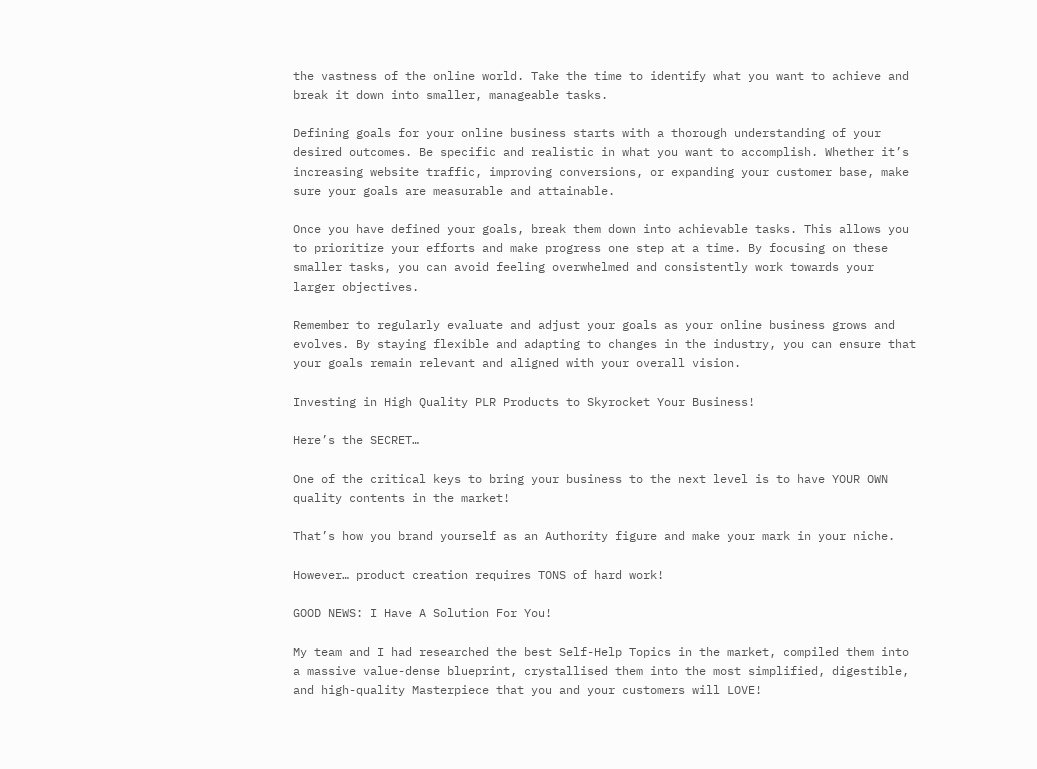the vastness of the online world. Take the time to identify what you want to achieve and break it down into smaller, manageable tasks.

Defining goals for your online business starts with a thorough understanding of your desired outcomes. Be specific and realistic in what you want to accomplish. Whether it’s increasing website traffic, improving conversions, or expanding your customer base, make sure your goals are measurable and attainable.

Once you have defined your goals, break them down into achievable tasks. This allows you to prioritize your efforts and make progress one step at a time. By focusing on these smaller tasks, you can avoid feeling overwhelmed and consistently work towards your larger objectives.

Remember to regularly evaluate and adjust your goals as your online business grows and evolves. By staying flexible and adapting to changes in the industry, you can ensure that your goals remain relevant and aligned with your overall vision.

Investing in High Quality PLR Products to Skyrocket Your Business!

Here’s the SECRET…

One of the critical keys to bring your business to the next level is to have YOUR OWN quality contents in the market!

That’s how you brand yourself as an Authority figure and make your mark in your niche.

However… product creation requires TONS of hard work!

GOOD NEWS: I Have A Solution For You!

My team and I had researched the best Self-Help Topics in the market, compiled them into a massive value-dense blueprint, crystallised them into the most simplified, digestible, and high-quality Masterpiece that you and your customers will LOVE!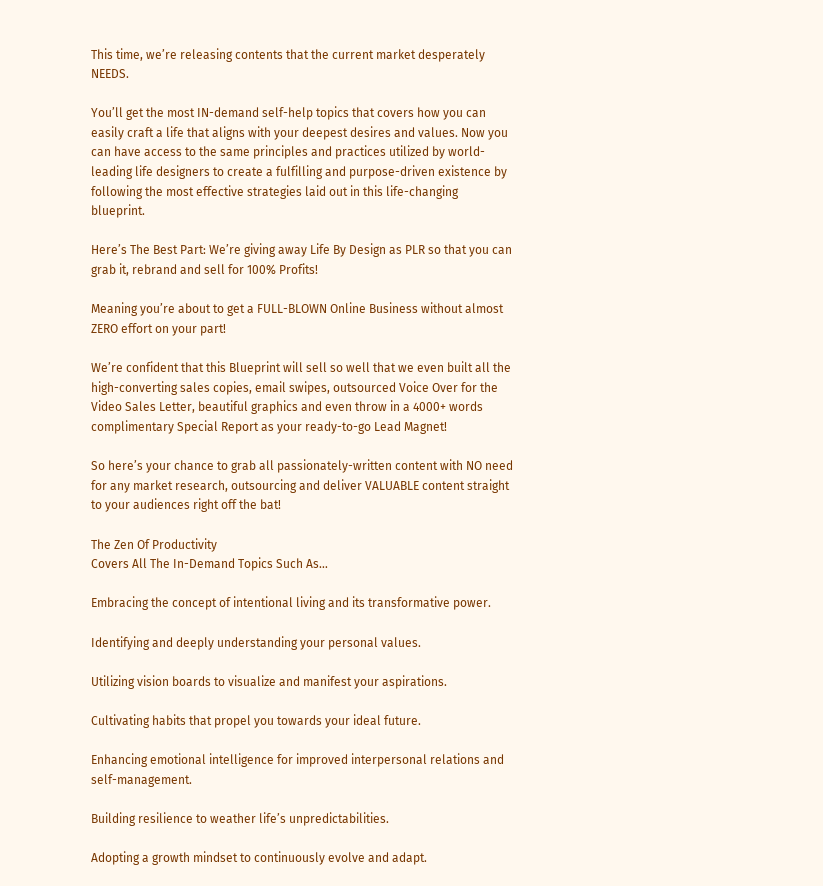This time, we’re releasing contents that the current market desperately NEEDS.

You’ll get the most IN-demand self-help topics that covers how you can easily craft a life that aligns with your deepest desires and values. Now you can have access to the same principles and practices utilized by world-leading life designers to create a fulfilling and purpose-driven existence by following the most effective strategies laid out in this life-changing blueprint.

Here’s The Best Part: We’re giving away Life By Design as PLR so that you can grab it, rebrand and sell for 100% Profits!

Meaning you’re about to get a FULL-BLOWN Online Business without almost ZERO effort on your part!

We’re confident that this Blueprint will sell so well that we even built all the high-converting sales copies, email swipes, outsourced Voice Over for the Video Sales Letter, beautiful graphics and even throw in a 4000+ words complimentary Special Report as your ready-to-go Lead Magnet!

So here’s your chance to grab all passionately-written content with NO need for any market research, outsourcing and deliver VALUABLE content straight to your audiences right off the bat!

The Zen Of Productivity
Covers All The In-Demand Topics Such As…

Embracing the concept of intentional living and its transformative power.

Identifying and deeply understanding your personal values.

Utilizing vision boards to visualize and manifest your aspirations.

Cultivating habits that propel you towards your ideal future.

Enhancing emotional intelligence for improved interpersonal relations and self-management.

Building resilience to weather life’s unpredictabilities.

Adopting a growth mindset to continuously evolve and adapt.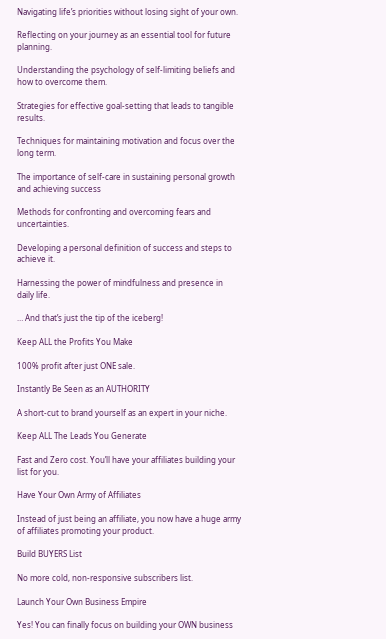Navigating life’s priorities without losing sight of your own.

Reflecting on your journey as an essential tool for future planning.

Understanding the psychology of self-limiting beliefs and how to overcome them.

Strategies for effective goal-setting that leads to tangible results.

Techniques for maintaining motivation and focus over the long term.

The importance of self-care in sustaining personal growth and achieving success

Methods for confronting and overcoming fears and uncertainties.

Developing a personal definition of success and steps to achieve it.

Harnessing the power of mindfulness and presence in daily life.

… And that’s just the tip of the iceberg!

Keep ALL the Profits You Make

100% profit after just ONE sale.

Instantly Be Seen as an AUTHORITY

A short-cut to brand yourself as an expert in your niche.

Keep ALL The Leads You Generate

Fast and Zero cost. You’ll have your affiliates building your list for you.

Have Your Own Army of Affiliates

Instead of just being an affiliate, you now have a huge army of affiliates promoting your product.

Build BUYERS List

No more cold, non-responsive subscribers list.

Launch Your Own Business Empire

Yes! You can finally focus on building your OWN business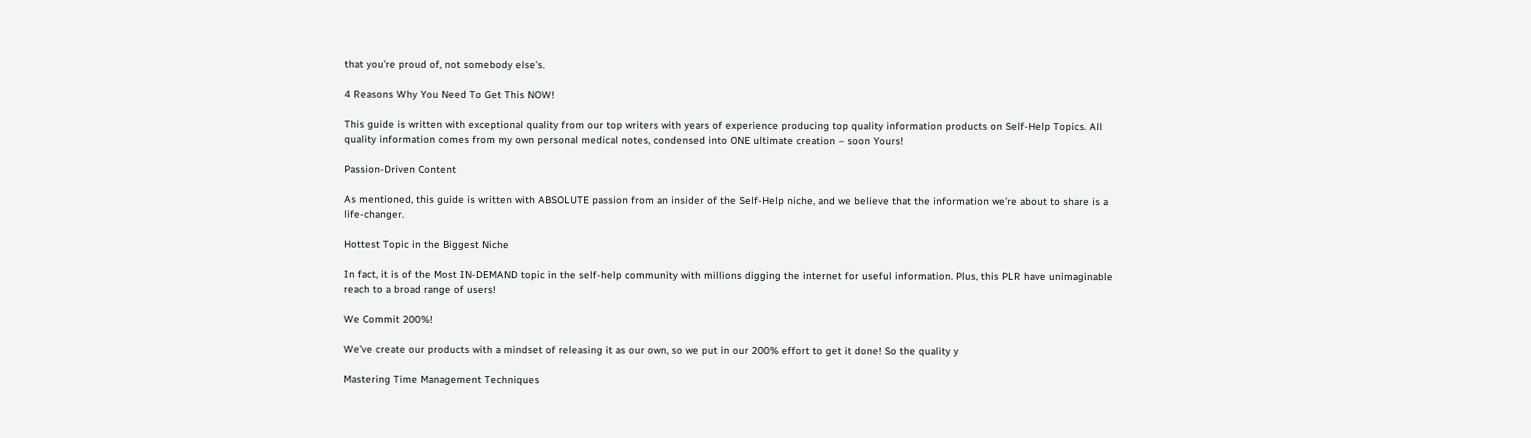that you’re proud of, not somebody else’s.

4 Reasons Why You Need To Get This NOW!

This guide is written with exceptional quality from our top writers with years of experience producing top quality information products on Self-Help Topics. All quality information comes from my own personal medical notes, condensed into ONE ultimate creation – soon Yours!

Passion-Driven Content

As mentioned, this guide is written with ABSOLUTE passion from an insider of the Self-Help niche, and we believe that the information we’re about to share is a life-changer.

Hottest Topic in the Biggest Niche

In fact, it is of the Most IN-DEMAND topic in the self-help community with millions digging the internet for useful information. Plus, this PLR have unimaginable reach to a broad range of users!

We Commit 200%!

We’ve create our products with a mindset of releasing it as our own, so we put in our 200% effort to get it done! So the quality y

Mastering Time Management Techniques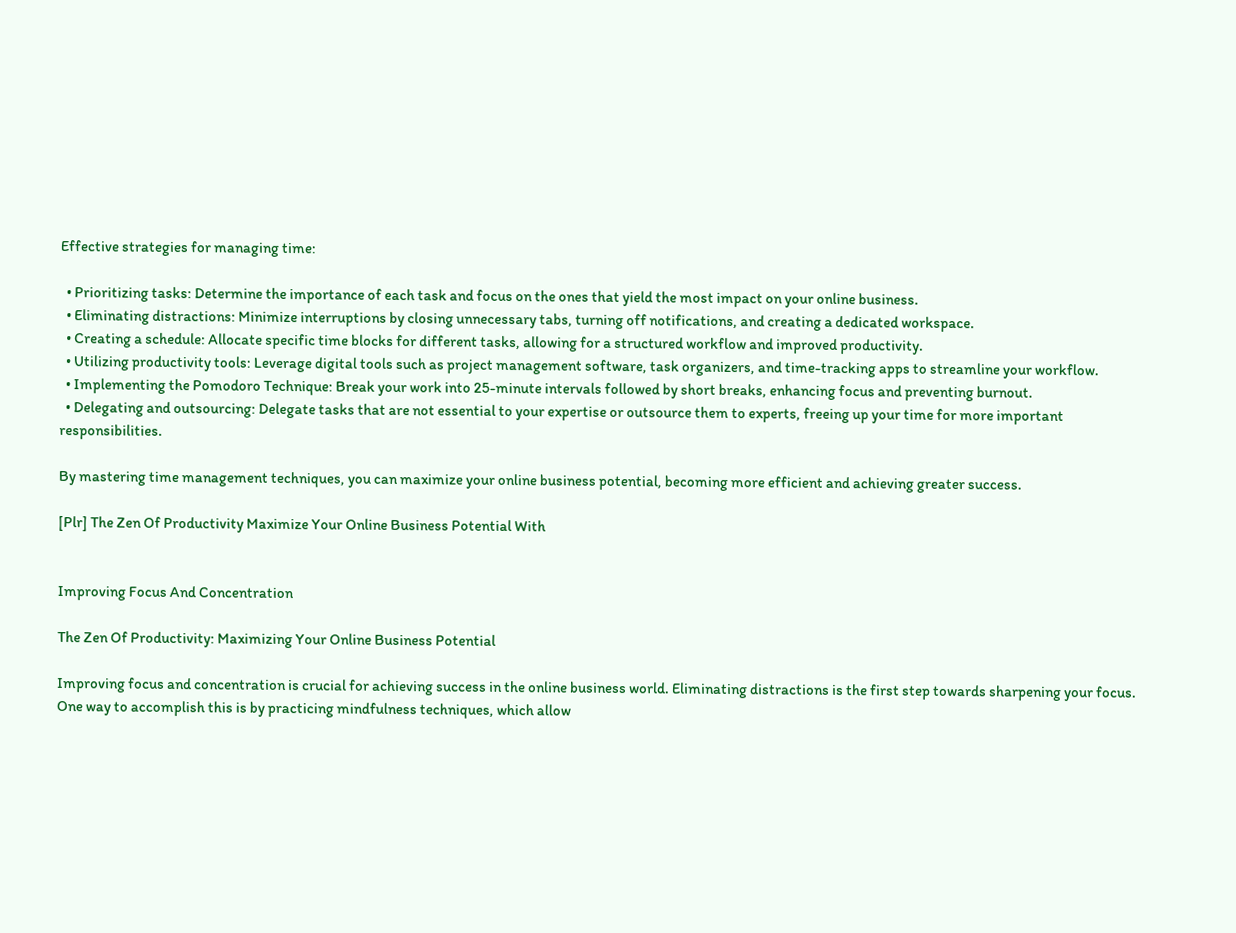Effective strategies for managing time:

  • Prioritizing tasks: Determine the importance of each task and focus on the ones that yield the most impact on your online business.
  • Eliminating distractions: Minimize interruptions by closing unnecessary tabs, turning off notifications, and creating a dedicated workspace.
  • Creating a schedule: Allocate specific time blocks for different tasks, allowing for a structured workflow and improved productivity.
  • Utilizing productivity tools: Leverage digital tools such as project management software, task organizers, and time-tracking apps to streamline your workflow.
  • Implementing the Pomodoro Technique: Break your work into 25-minute intervals followed by short breaks, enhancing focus and preventing burnout.
  • Delegating and outsourcing: Delegate tasks that are not essential to your expertise or outsource them to experts, freeing up your time for more important responsibilities.

By mastering time management techniques, you can maximize your online business potential, becoming more efficient and achieving greater success.

[Plr] The Zen Of Productivity Maximize Your Online Business Potential With


Improving Focus And Concentration

The Zen Of Productivity: Maximizing Your Online Business Potential

Improving focus and concentration is crucial for achieving success in the online business world. Eliminating distractions is the first step towards sharpening your focus. One way to accomplish this is by practicing mindfulness techniques, which allow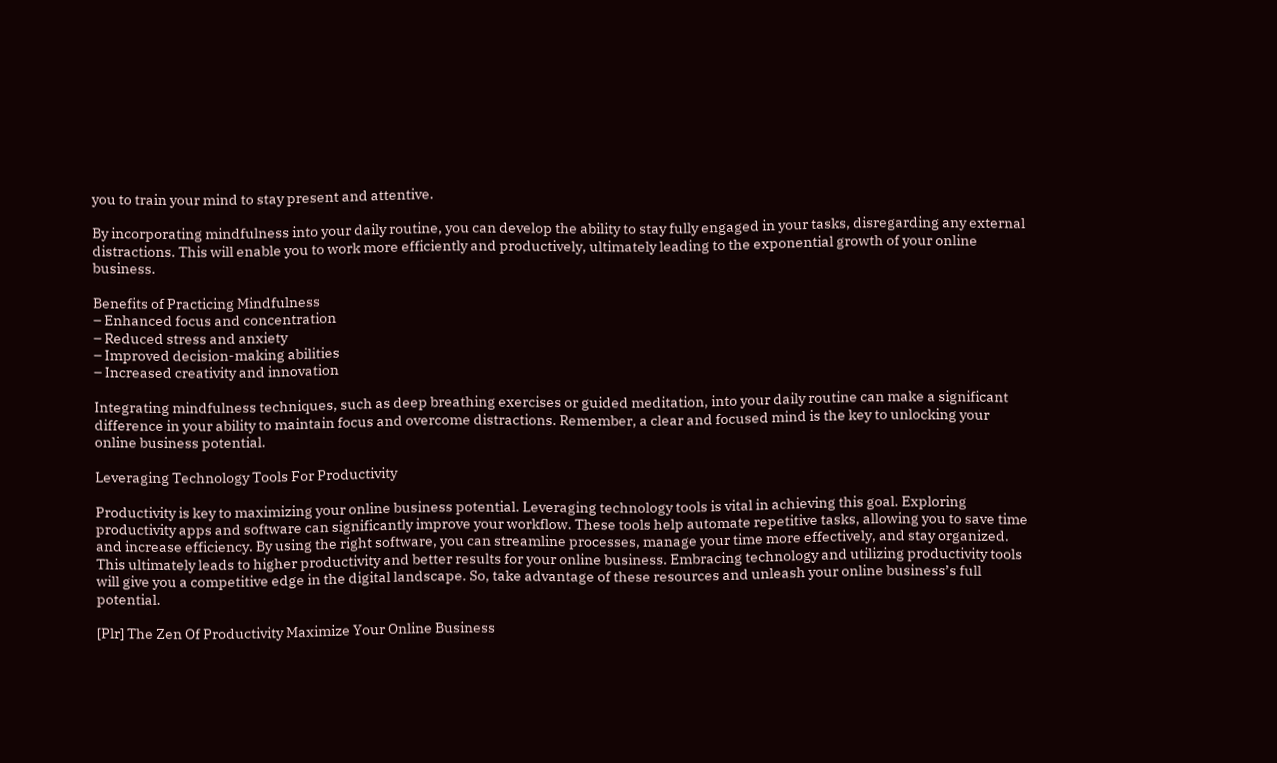you to train your mind to stay present and attentive.

By incorporating mindfulness into your daily routine, you can develop the ability to stay fully engaged in your tasks, disregarding any external distractions. This will enable you to work more efficiently and productively, ultimately leading to the exponential growth of your online business.

Benefits of Practicing Mindfulness
– Enhanced focus and concentration
– Reduced stress and anxiety
– Improved decision-making abilities
– Increased creativity and innovation

Integrating mindfulness techniques, such as deep breathing exercises or guided meditation, into your daily routine can make a significant difference in your ability to maintain focus and overcome distractions. Remember, a clear and focused mind is the key to unlocking your online business potential.

Leveraging Technology Tools For Productivity

Productivity is key to maximizing your online business potential. Leveraging technology tools is vital in achieving this goal. Exploring productivity apps and software can significantly improve your workflow. These tools help automate repetitive tasks, allowing you to save time and increase efficiency. By using the right software, you can streamline processes, manage your time more effectively, and stay organized. This ultimately leads to higher productivity and better results for your online business. Embracing technology and utilizing productivity tools will give you a competitive edge in the digital landscape. So, take advantage of these resources and unleash your online business’s full potential.

[Plr] The Zen Of Productivity Maximize Your Online Business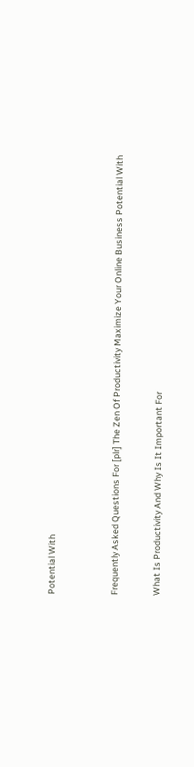Potential With


Frequently Asked Questions For [plr] The Zen Of Productivity Maximize Your Online Business Potential With

What Is Productivity And Why Is It Important For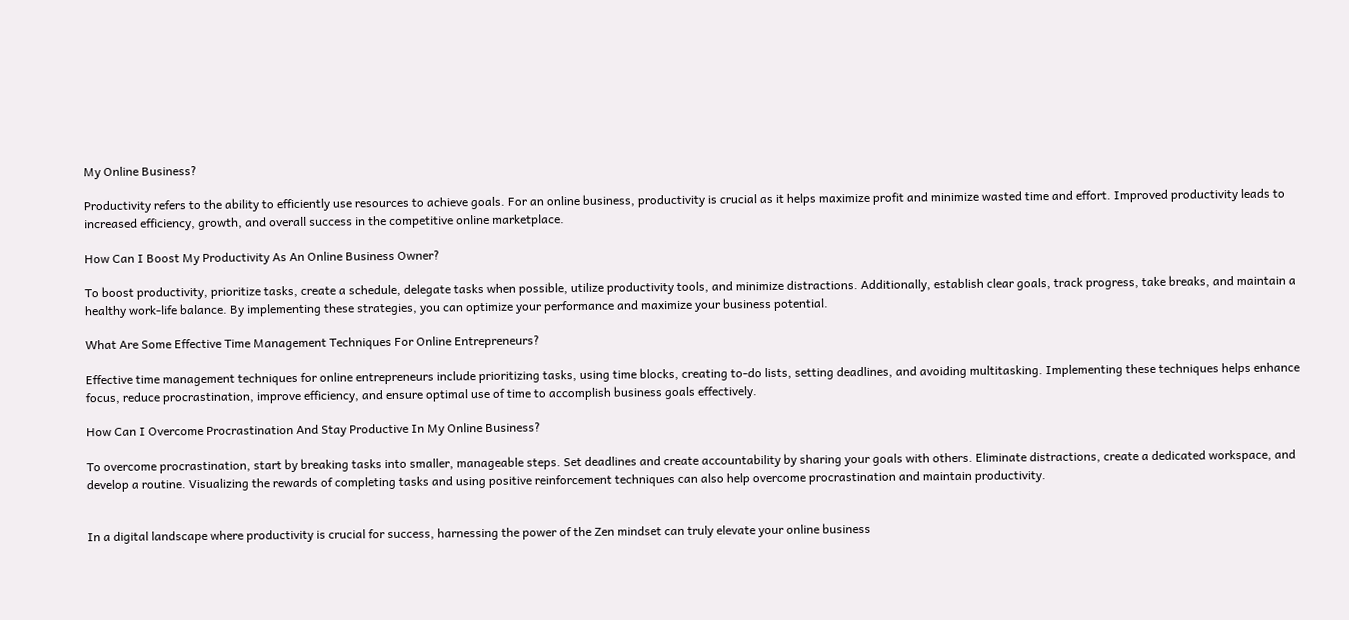My Online Business?

Productivity refers to the ability to efficiently use resources to achieve goals. For an online business, productivity is crucial as it helps maximize profit and minimize wasted time and effort. Improved productivity leads to increased efficiency, growth, and overall success in the competitive online marketplace.

How Can I Boost My Productivity As An Online Business Owner?

To boost productivity, prioritize tasks, create a schedule, delegate tasks when possible, utilize productivity tools, and minimize distractions. Additionally, establish clear goals, track progress, take breaks, and maintain a healthy work-life balance. By implementing these strategies, you can optimize your performance and maximize your business potential.

What Are Some Effective Time Management Techniques For Online Entrepreneurs?

Effective time management techniques for online entrepreneurs include prioritizing tasks, using time blocks, creating to-do lists, setting deadlines, and avoiding multitasking. Implementing these techniques helps enhance focus, reduce procrastination, improve efficiency, and ensure optimal use of time to accomplish business goals effectively.

How Can I Overcome Procrastination And Stay Productive In My Online Business?

To overcome procrastination, start by breaking tasks into smaller, manageable steps. Set deadlines and create accountability by sharing your goals with others. Eliminate distractions, create a dedicated workspace, and develop a routine. Visualizing the rewards of completing tasks and using positive reinforcement techniques can also help overcome procrastination and maintain productivity.


In a digital landscape where productivity is crucial for success, harnessing the power of the Zen mindset can truly elevate your online business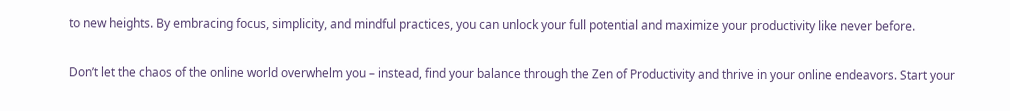to new heights. By embracing focus, simplicity, and mindful practices, you can unlock your full potential and maximize your productivity like never before.

Don’t let the chaos of the online world overwhelm you – instead, find your balance through the Zen of Productivity and thrive in your online endeavors. Start your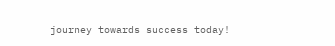journey towards success today!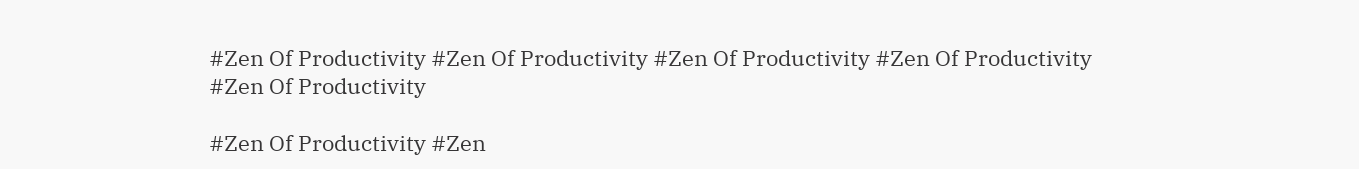#Zen Of Productivity #Zen Of Productivity #Zen Of Productivity #Zen Of Productivity #Zen Of Productivity

#Zen Of Productivity #Zen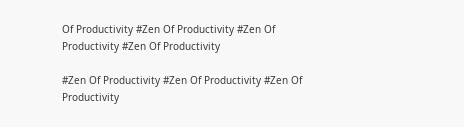Of Productivity #Zen Of Productivity #Zen Of Productivity #Zen Of Productivity

#Zen Of Productivity #Zen Of Productivity #Zen Of Productivity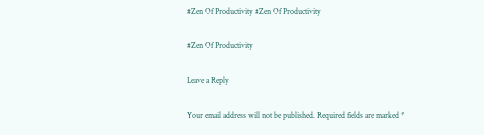#Zen Of Productivity #Zen Of Productivity

#Zen Of Productivity

Leave a Reply

Your email address will not be published. Required fields are marked *